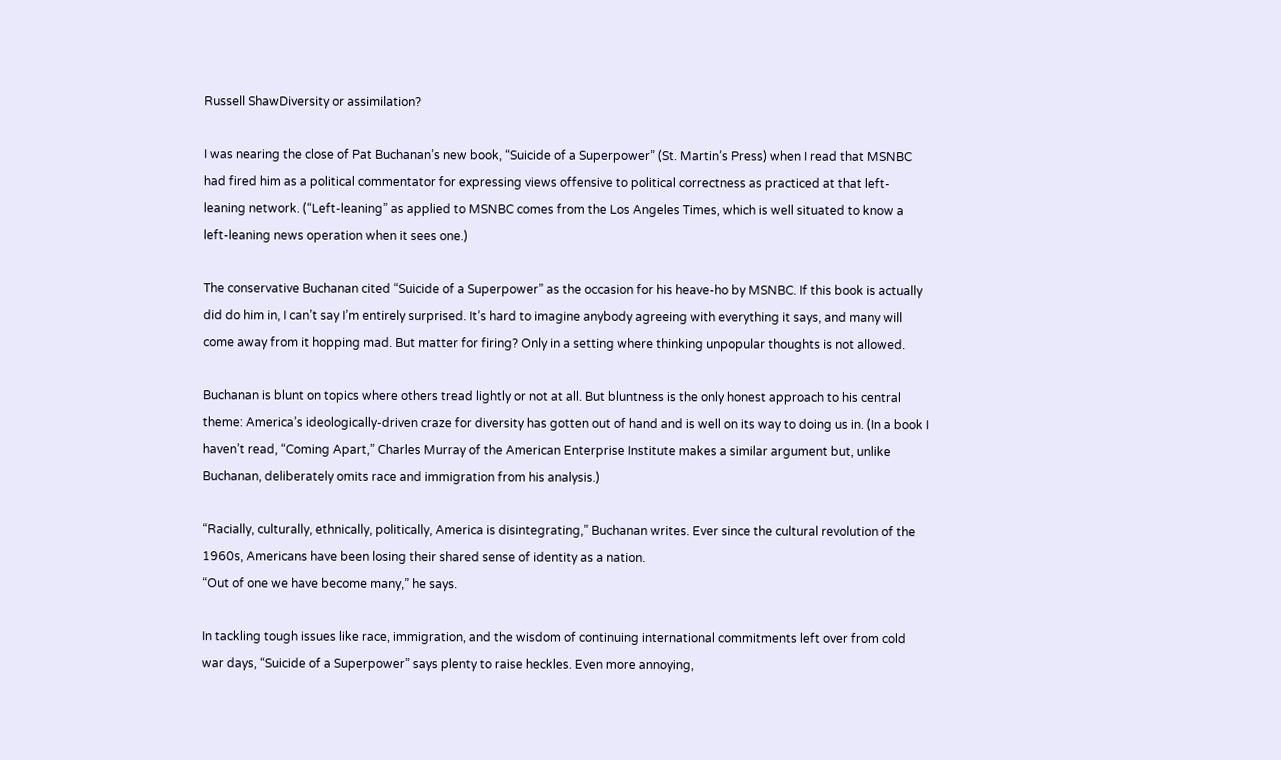Russell ShawDiversity or assimilation?

I was nearing the close of Pat Buchanan’s new book, “Suicide of a Superpower” (St. Martin’s Press) when I read that MSNBC had fired him as a political commentator for expressing views offensive to political correctness as practiced at that left-leaning network. (“Left-leaning” as applied to MSNBC comes from the Los Angeles Times, which is well situated to know a left-leaning news operation when it sees one.)

The conservative Buchanan cited “Suicide of a Superpower” as the occasion for his heave-ho by MSNBC. If this book is actually did do him in, I can’t say I’m entirely surprised. It’s hard to imagine anybody agreeing with everything it says, and many will come away from it hopping mad. But matter for firing? Only in a setting where thinking unpopular thoughts is not allowed.

Buchanan is blunt on topics where others tread lightly or not at all. But bluntness is the only honest approach to his central theme: America’s ideologically-driven craze for diversity has gotten out of hand and is well on its way to doing us in. (In a book I haven’t read, “Coming Apart,” Charles Murray of the American Enterprise Institute makes a similar argument but, unlike Buchanan, deliberately omits race and immigration from his analysis.)

“Racially, culturally, ethnically, politically, America is disintegrating,” Buchanan writes. Ever since the cultural revolution of the 1960s, Americans have been losing their shared sense of identity as a nation.
“Out of one we have become many,” he says.

In tackling tough issues like race, immigration, and the wisdom of continuing international commitments left over from cold war days, “Suicide of a Superpower” says plenty to raise heckles. Even more annoying,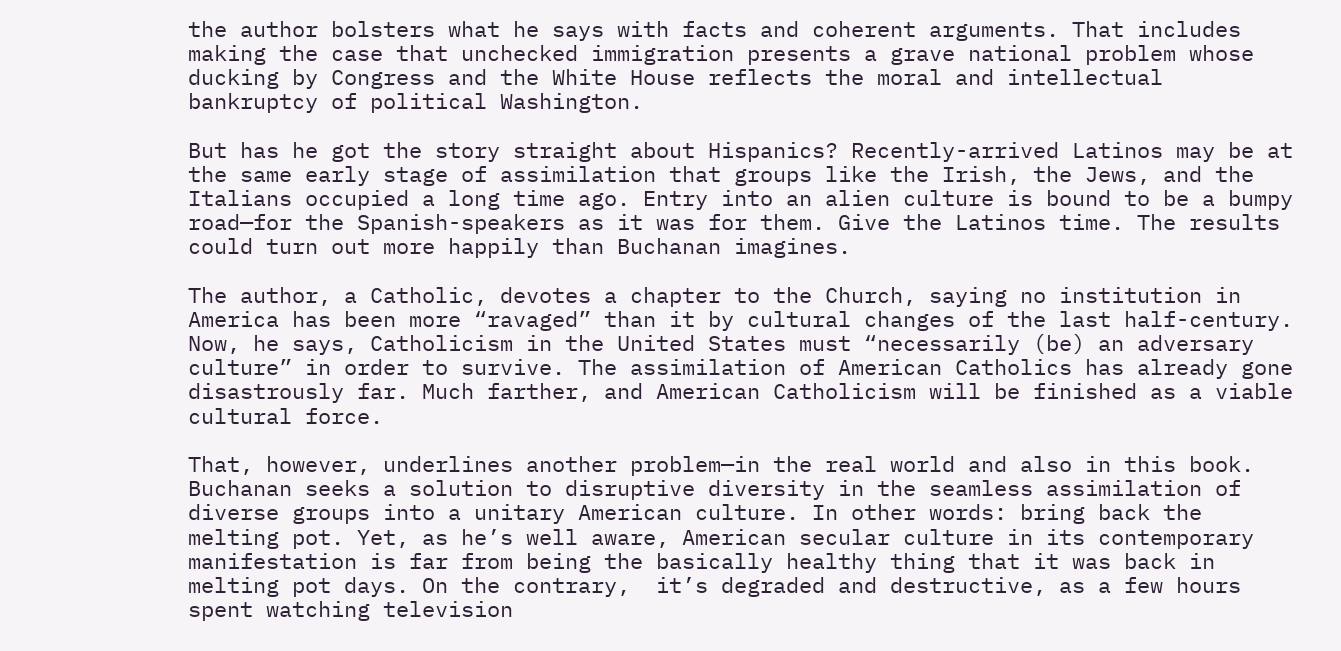the author bolsters what he says with facts and coherent arguments. That includes making the case that unchecked immigration presents a grave national problem whose ducking by Congress and the White House reflects the moral and intellectual bankruptcy of political Washington.

But has he got the story straight about Hispanics? Recently-arrived Latinos may be at the same early stage of assimilation that groups like the Irish, the Jews, and the Italians occupied a long time ago. Entry into an alien culture is bound to be a bumpy road—for the Spanish-speakers as it was for them. Give the Latinos time. The results could turn out more happily than Buchanan imagines.

The author, a Catholic, devotes a chapter to the Church, saying no institution in America has been more “ravaged” than it by cultural changes of the last half-century. Now, he says, Catholicism in the United States must “necessarily (be) an adversary culture” in order to survive. The assimilation of American Catholics has already gone disastrously far. Much farther, and American Catholicism will be finished as a viable cultural force.

That, however, underlines another problem—in the real world and also in this book.
Buchanan seeks a solution to disruptive diversity in the seamless assimilation of diverse groups into a unitary American culture. In other words: bring back the melting pot. Yet, as he’s well aware, American secular culture in its contemporary manifestation is far from being the basically healthy thing that it was back in melting pot days. On the contrary,  it’s degraded and destructive, as a few hours spent watching television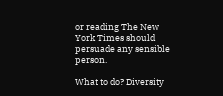or reading The New York Times should persuade any sensible person.

What to do? Diversity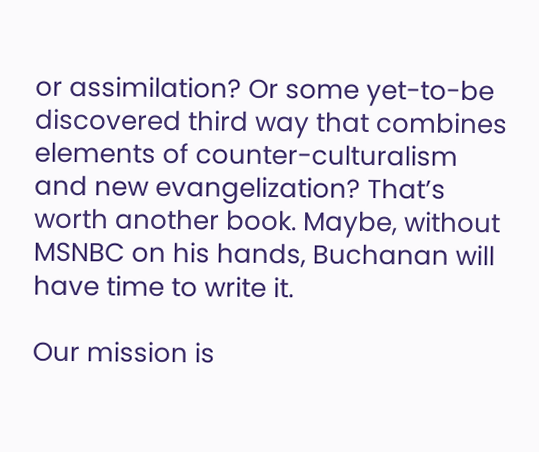or assimilation? Or some yet-to-be discovered third way that combines elements of counter-culturalism and new evangelization? That’s worth another book. Maybe, without MSNBC on his hands, Buchanan will have time to write it.

Our mission is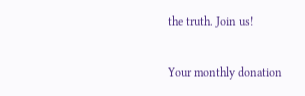the truth. Join us!

Your monthly donation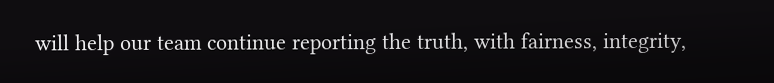will help our team continue reporting the truth, with fairness, integrity,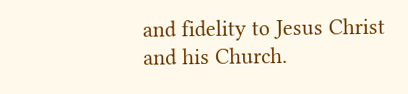and fidelity to Jesus Christ and his Church.